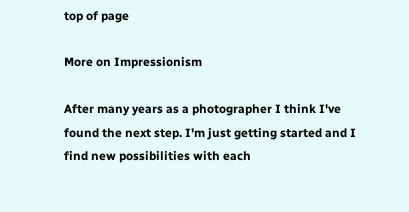top of page

More on Impressionism

After many years as a photographer I think I've found the next step. I'm just getting started and I find new possibilities with each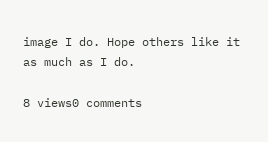image I do. Hope others like it as much as I do.

8 views0 comments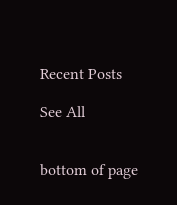Recent Posts

See All


bottom of page